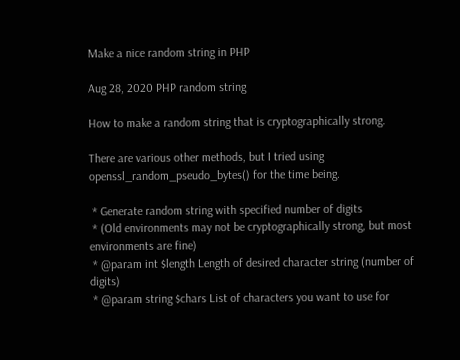Make a nice random string in PHP

Aug 28, 2020 PHP random string

How to make a random string that is cryptographically strong.

There are various other methods, but I tried using openssl_random_pseudo_bytes() for the time being.

 * Generate random string with specified number of digits
 * (Old environments may not be cryptographically strong, but most environments are fine)
 * @param int $length Length of desired character string (number of digits)
 * @param string $chars List of characters you want to use for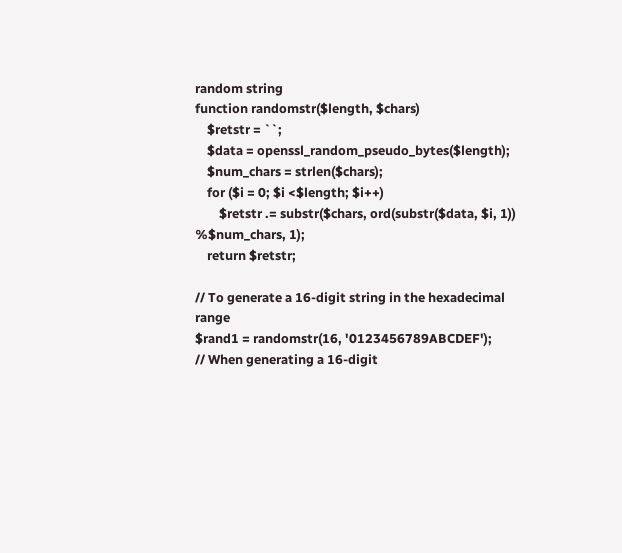random string
function randomstr($length, $chars)
    $retstr = ``;
    $data = openssl_random_pseudo_bytes($length);
    $num_chars = strlen($chars);
    for ($i = 0; $i <$length; $i++)
        $retstr .= substr($chars, ord(substr($data, $i, 1)) %$num_chars, 1);
    return $retstr;

// To generate a 16-digit string in the hexadecimal range
$rand1 = randomstr(16, '0123456789ABCDEF');
// When generating a 16-digit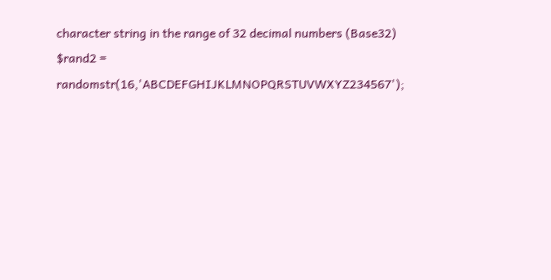character string in the range of 32 decimal numbers (Base32)
$rand2 = randomstr(16,'ABCDEFGHIJKLMNOPQRSTUVWXYZ234567');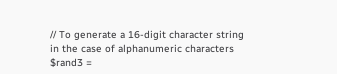// To generate a 16-digit character string in the case of alphanumeric characters
$rand3 =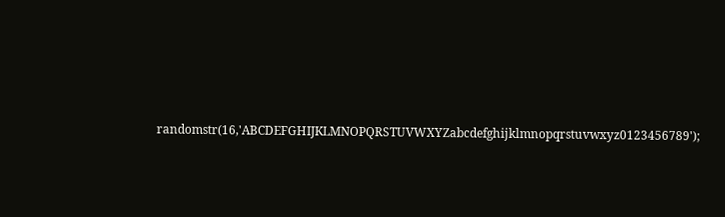randomstr(16,'ABCDEFGHIJKLMNOPQRSTUVWXYZabcdefghijklmnopqrstuvwxyz0123456789');